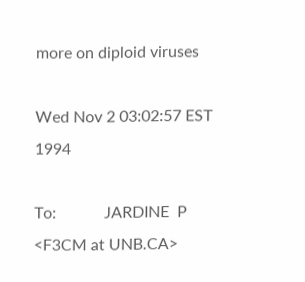more on diploid viruses

Wed Nov 2 03:02:57 EST 1994

To:            JARDINE  P <F3CM at UNB.CA>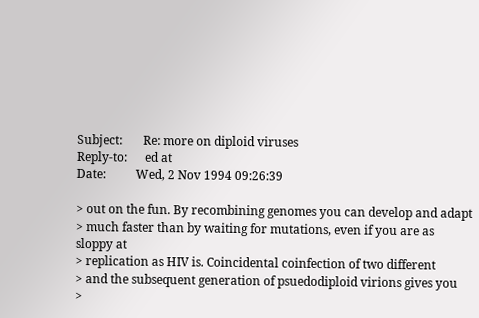Subject:       Re: more on diploid viruses
Reply-to:      ed at
Date:          Wed, 2 Nov 1994 09:26:39

> out on the fun. By recombining genomes you can develop and adapt
> much faster than by waiting for mutations, even if you are as
sloppy at
> replication as HIV is. Coincidental coinfection of two different
> and the subsequent generation of psuedodiploid virions gives you
>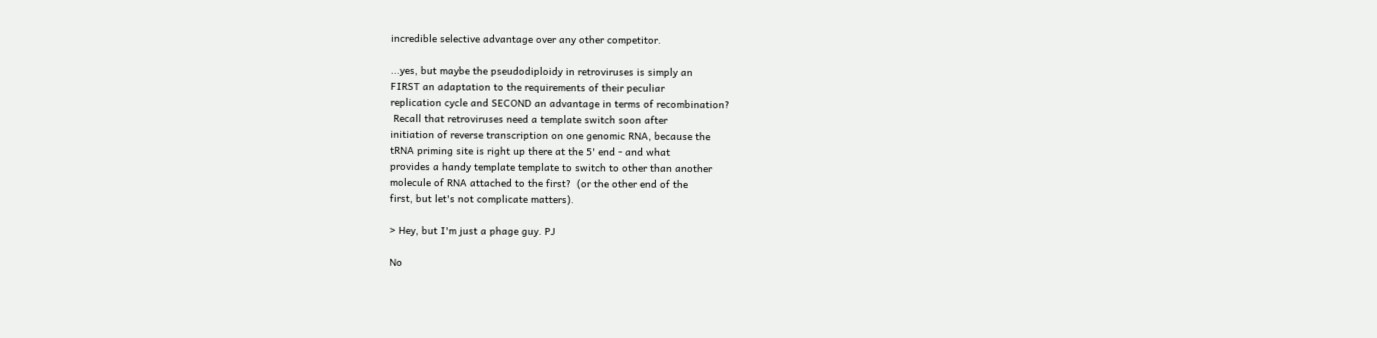incredible selective advantage over any other competitor.

...yes, but maybe the pseudodiploidy in retroviruses is simply an
FIRST an adaptation to the requirements of their peculiar
replication cycle and SECOND an advantage in terms of recombination?
 Recall that retroviruses need a template switch soon after
initiation of reverse transcription on one genomic RNA, because the
tRNA priming site is right up there at the 5' end - and what
provides a handy template template to switch to other than another
molecule of RNA attached to the first?  (or the other end of the
first, but let's not complicate matters).

> Hey, but I'm just a phage guy. PJ

No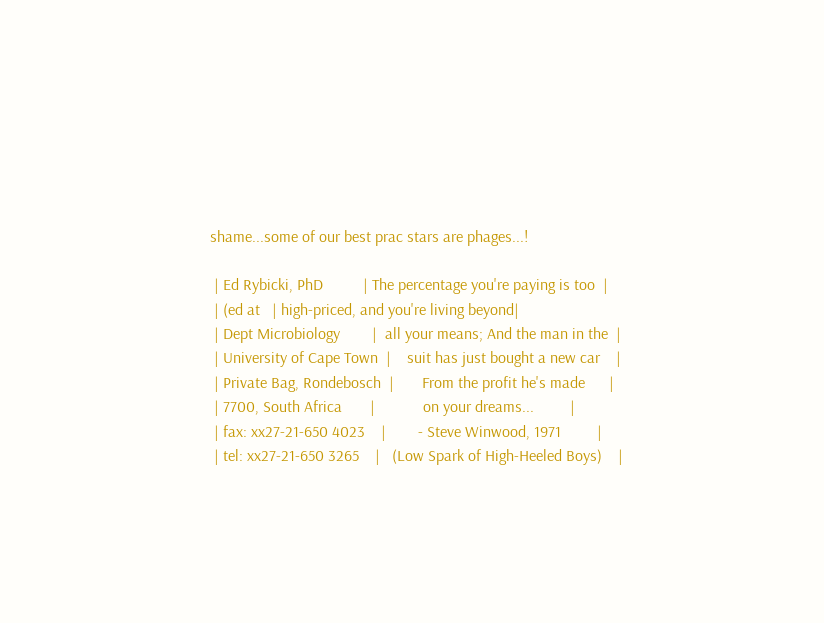shame...some of our best prac stars are phages...!

 | Ed Rybicki, PhD          | The percentage you're paying is too  |
 | (ed at   | high-priced, and you're living beyond|
 | Dept Microbiology        |  all your means; And the man in the  |
 | University of Cape Town  |    suit has just bought a new car    |
 | Private Bag, Rondebosch  |       From the profit he's made      |
 | 7700, South Africa       |            on your dreams...         |
 | fax: xx27-21-650 4023    |        - Steve Winwood, 1971         |
 | tel: xx27-21-650 3265    |   (Low Spark of High-Heeled Boys)    |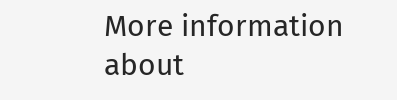More information about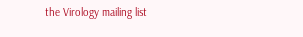the Virology mailing list